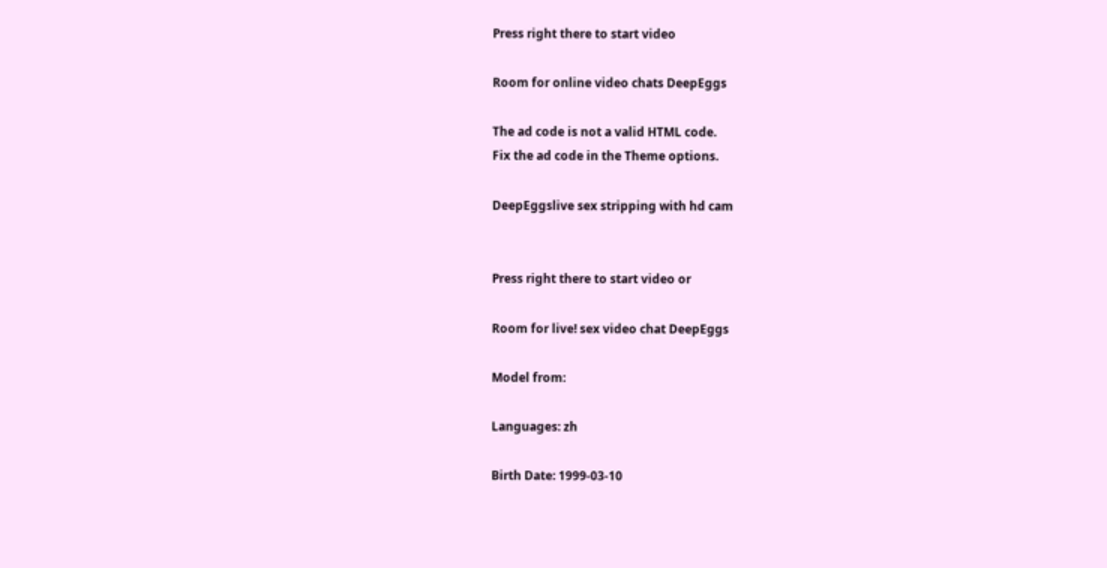Press right there to start video

Room for online video chats DeepEggs

The ad code is not a valid HTML code.
Fix the ad code in the Theme options.

DeepEggslive sex stripping with hd cam


Press right there to start video or

Room for live! sex video chat DeepEggs

Model from:

Languages: zh

Birth Date: 1999-03-10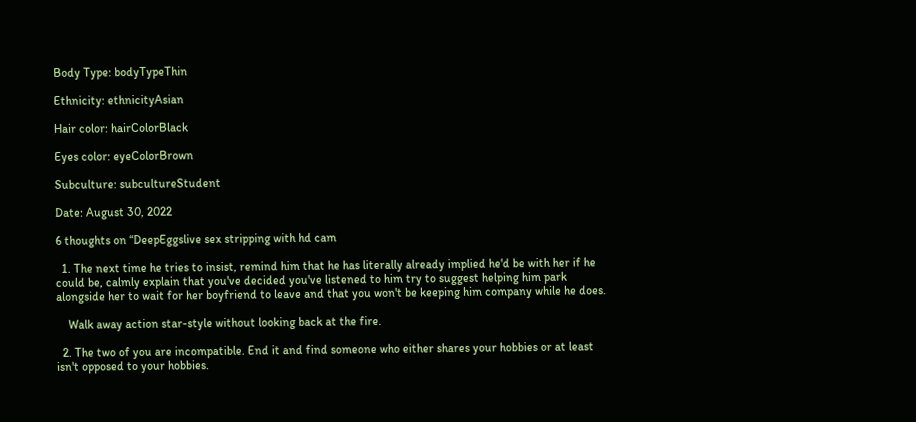Body Type: bodyTypeThin

Ethnicity: ethnicityAsian

Hair color: hairColorBlack

Eyes color: eyeColorBrown

Subculture: subcultureStudent

Date: August 30, 2022

6 thoughts on “DeepEggslive sex stripping with hd cam

  1. The next time he tries to insist, remind him that he has literally already implied he'd be with her if he could be, calmly explain that you've decided you've listened to him try to suggest helping him park alongside her to wait for her boyfriend to leave and that you won't be keeping him company while he does.

    Walk away action star-style without looking back at the fire.

  2. The two of you are incompatible. End it and find someone who either shares your hobbies or at least isn't opposed to your hobbies.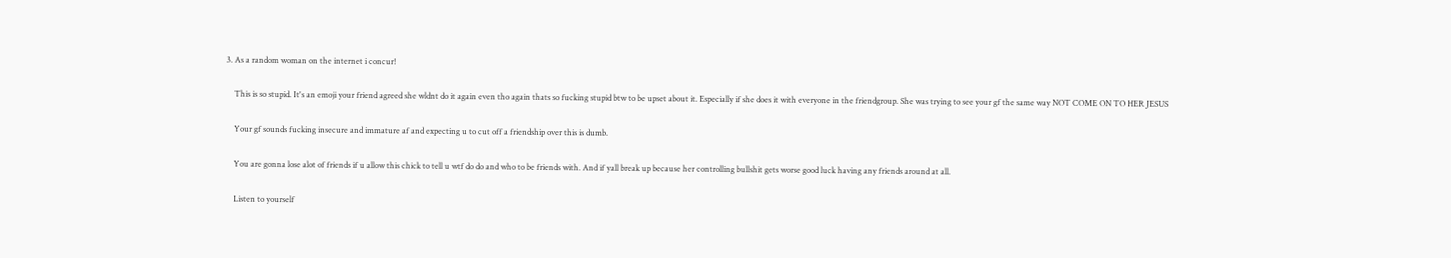3. As a random woman on the internet i concur!

    This is so stupid. It's an emoji your friend agreed she wldnt do it again even tho again thats so fucking stupid btw to be upset about it. Especially if she does it with everyone in the friendgroup. She was trying to see your gf the same way NOT COME ON TO HER JESUS

    Your gf sounds fucking insecure and immature af and expecting u to cut off a friendship over this is dumb.

    You are gonna lose alot of friends if u allow this chick to tell u wtf do do and who to be friends with. And if yall break up because her controlling bullshit gets worse good luck having any friends around at all.

    Listen to yourself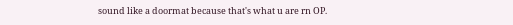sound like a doormat because that's what u are rn OP.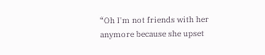“Oh I'm not friends with her anymore because she upset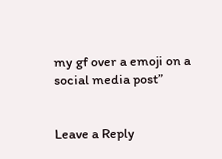my gf over a emoji on a social media post”


Leave a Reply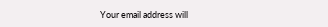Your email address will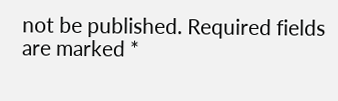not be published. Required fields are marked *